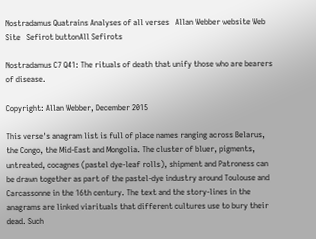Nostradamus Quatrains Analyses of all verses   Allan Webber website Web Site   Sefirot buttonAll Sefirots

Nostradamus C7 Q41: The rituals of death that unify those who are bearers of disease.

Copyright: Allan Webber, December 2015

This verse's anagram list is full of place names ranging across Belarus, the Congo, the Mid-East and Mongolia. The cluster of bluer, pigments, untreated, cocagnes (pastel dye-leaf rolls), shipment and Patroness can be drawn together as part of the pastel-dye industry around Toulouse and Carcassonne in the 16th century. The text and the story-lines in the anagrams are linked viarituals that different cultures use to bury their dead. Such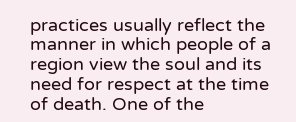practices usually reflect the manner in which people of a region view the soul and its need for respect at the time of death. One of the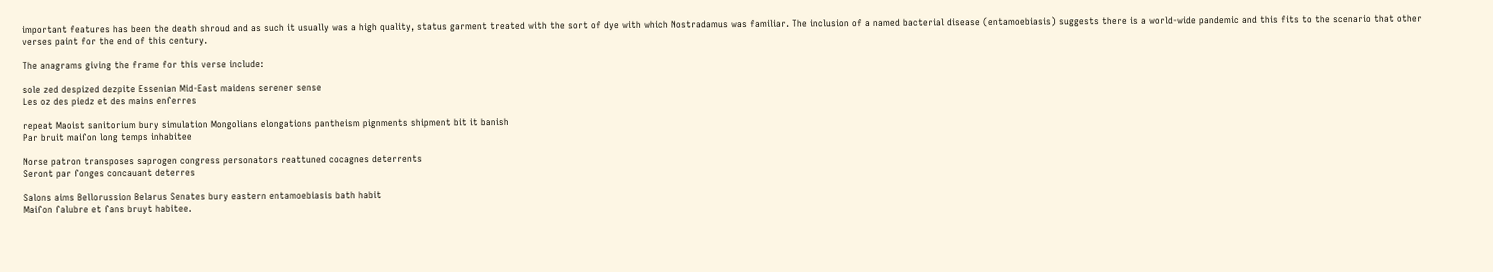important features has been the death shroud and as such it usually was a high quality, status garment treated with the sort of dye with which Nostradamus was familiar. The inclusion of a named bacterial disease (entamoebiasis) suggests there is a world-wide pandemic and this fits to the scenario that other verses paint for the end of this century.

The anagrams giving the frame for this verse include:

sole zed despized dezpite Essenian Mid-East maidens serener sense
Les oz des piedz et des mains enſerres

repeat Maoist sanitorium bury simulation Mongolians elongations pantheism pignments shipment bit it banish
Par bruit maiſon long temps inhabitee

Norse patron transposes saprogen congress personators reattuned cocagnes deterrents
Seront par ſonges concauant deterres

Salons aims Bellorussion Belarus Senates bury eastern entamoebiasis bath habit
Maiſon ſalubre et ſans bruyt habitee.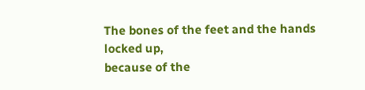The bones of the feet and the hands locked up,
because of the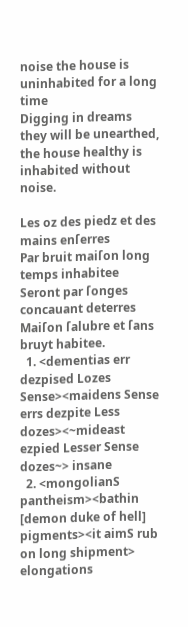noise the house is uninhabited for a long time
Digging in dreams they will be unearthed,
the house healthy is inhabited without noise.

Les oz des piedz et des mains enſerres
Par bruit maiſon long temps inhabitee
Seront par ſonges concauant deterres
Maiſon ſalubre et ſans bruyt habitee.
  1. <dementias err dezpised Lozes Sense><maidens Sense errs dezpite Less dozes><~mideast ezpied Lesser Sense dozes~> insane
  2. <mongolianS pantheism><bathin [demon duke of hell] pigments><it aimS rub on long shipment> elongations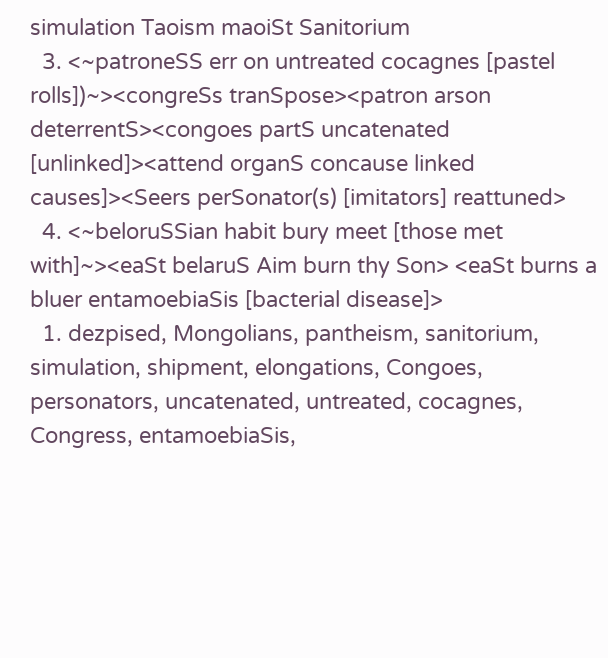simulation Taoism maoiSt Sanitorium
  3. <~patroneSS err on untreated cocagnes [pastel rolls])~><congreSs tranSpose><patron arson deterrentS><congoes partS uncatenated [unlinked]><attend organS concause linked causes]><Seers perSonator(s) [imitators] reattuned>
  4. <~beloruSSian habit bury meet [those met with]~><eaSt belaruS Aim burn thy Son> <eaSt burns a bluer entamoebiaSis [bacterial disease]>
  1. dezpised, Mongolians, pantheism, sanitorium, simulation, shipment, elongations, Congoes, personators, uncatenated, untreated, cocagnes, Congress, entamoebiaSis,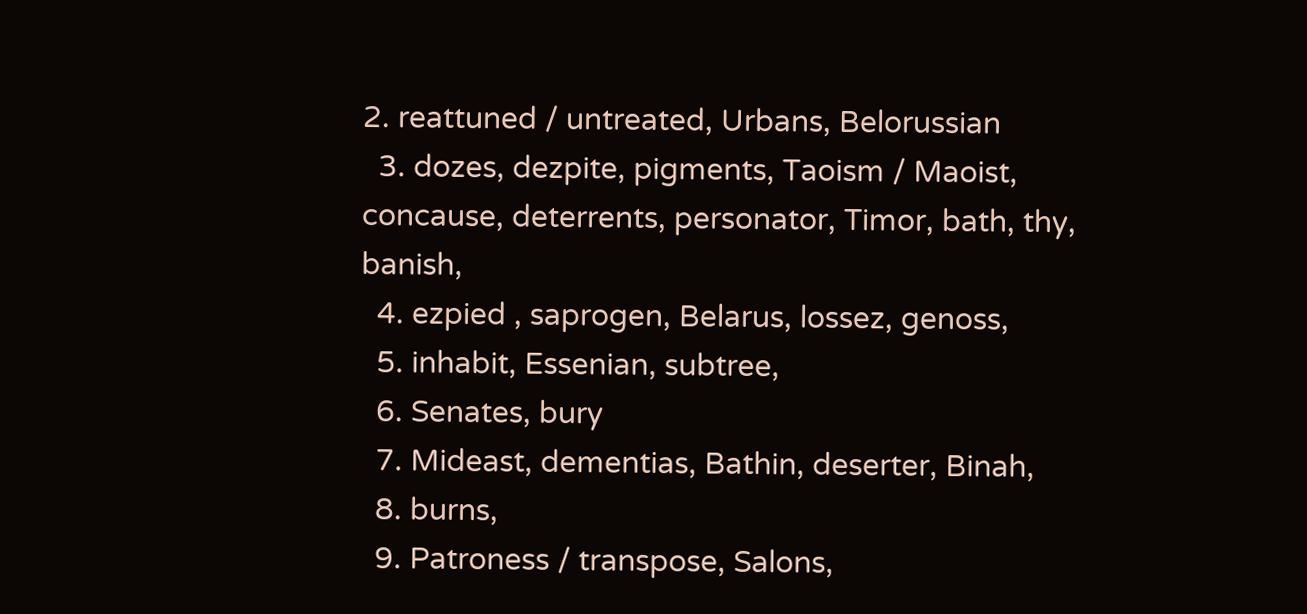2. reattuned / untreated, Urbans, Belorussian
  3. dozes, dezpite, pigments, Taoism / Maoist, concause, deterrents, personator, Timor, bath, thy, banish,
  4. ezpied , saprogen, Belarus, lossez, genoss,
  5. inhabit, Essenian, subtree,
  6. Senates, bury
  7. Mideast, dementias, Bathin, deserter, Binah,
  8. burns,
  9. Patroness / transpose, Salons,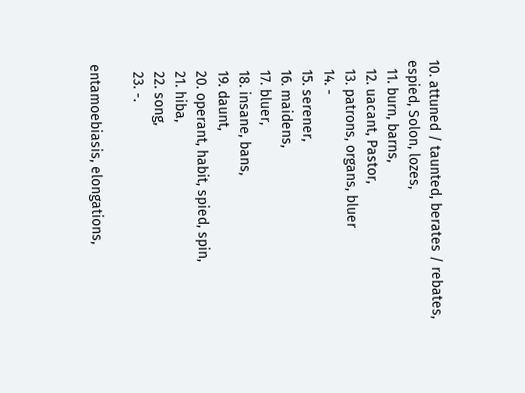10. attuned / taunted, berates / rebates, espied, Solon, lozes,
  11. burn, barns,
  12. uacant, Pastor,
  13. patrons, organs, bluer
  14. -
  15. serener,
  16. maidens,
  17. bluer,
  18. insane, bans,
  19. daunt,
  20. operant, habit, spied, spin,
  21. hiba,
  22. song,
  23. -.

entamoebiasis, elongations,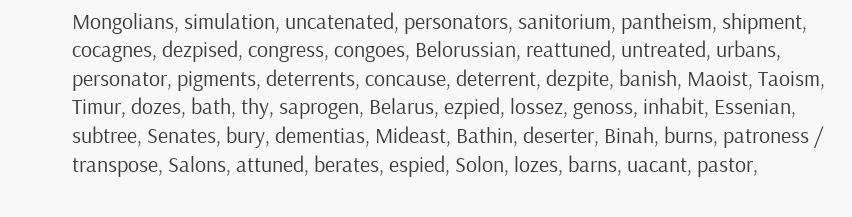Mongolians, simulation, uncatenated, personators, sanitorium, pantheism, shipment, cocagnes, dezpised, congress, congoes, Belorussian, reattuned, untreated, urbans,  personator, pigments, deterrents, concause, deterrent, dezpite, banish, Maoist, Taoism, Timur, dozes, bath, thy, saprogen, Belarus, ezpied, lossez, genoss, inhabit, Essenian, subtree, Senates, bury, dementias, Mideast, Bathin, deserter, Binah, burns, patroness / transpose, Salons, attuned, berates, espied, Solon, lozes, barns, uacant, pastor,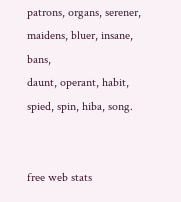patrons, organs, serener, maidens, bluer, insane, bans,
daunt, operant, habit, spied, spin, hiba, song.


free web stats